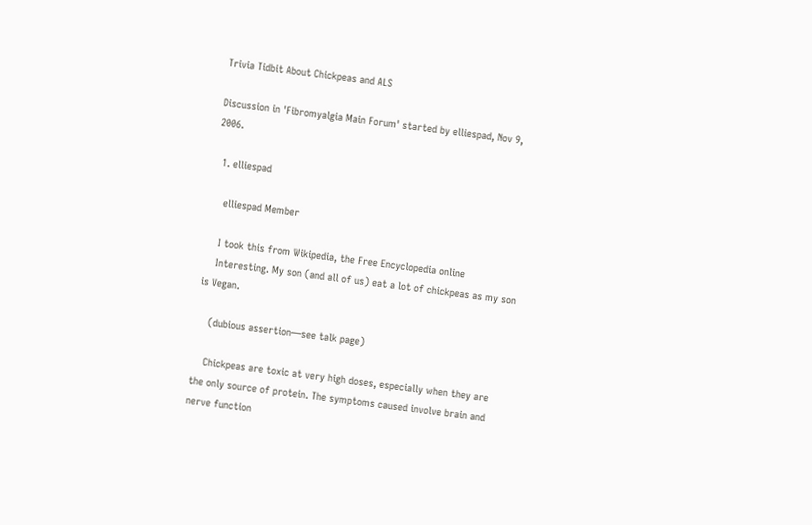Trivia Tidbit About Chickpeas and ALS

Discussion in 'Fibromyalgia Main Forum' started by elliespad, Nov 9, 2006.

  1. elliespad

    elliespad Member

    I took this from Wikipedia, the Free Encyclopedia online
    Interesting. My son (and all of us) eat a lot of chickpeas as my son is Vegan.

    (dubious assertion—see talk page)

    Chickpeas are toxic at very high doses, especially when they are the only source of protein. The symptoms caused involve brain and nerve function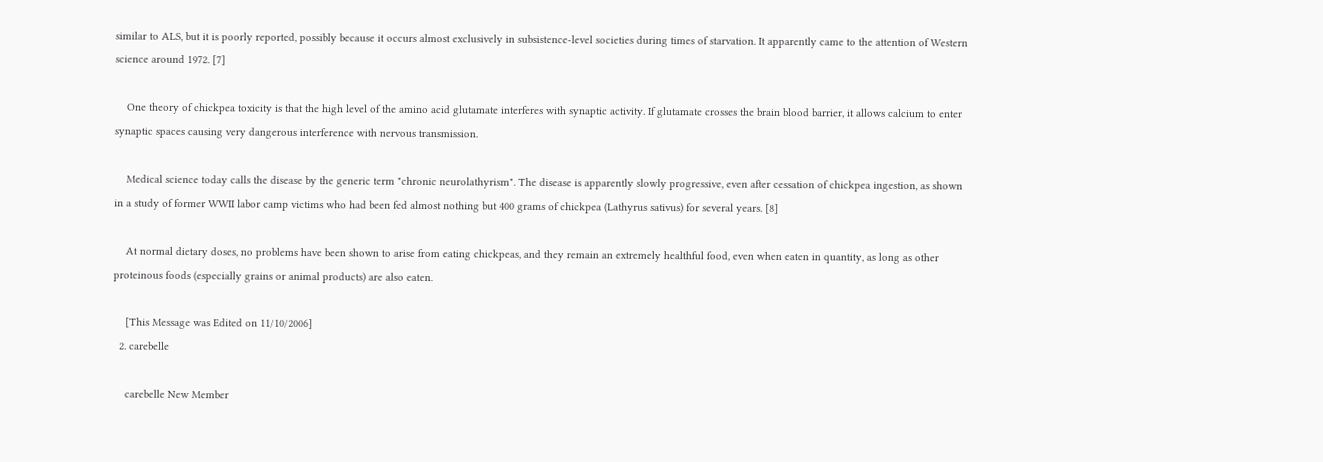similar to ALS, but it is poorly reported, possibly because it occurs almost exclusively in subsistence-level societies during times of starvation. It apparently came to the attention of Western science around 1972. [7]

    One theory of chickpea toxicity is that the high level of the amino acid glutamate interferes with synaptic activity. If glutamate crosses the brain blood barrier, it allows calcium to enter synaptic spaces causing very dangerous interference with nervous transmission.

    Medical science today calls the disease by the generic term "chronic neurolathyrism". The disease is apparently slowly progressive, even after cessation of chickpea ingestion, as shown in a study of former WWII labor camp victims who had been fed almost nothing but 400 grams of chickpea (Lathyrus sativus) for several years. [8]

    At normal dietary doses, no problems have been shown to arise from eating chickpeas, and they remain an extremely healthful food, even when eaten in quantity, as long as other proteinous foods (especially grains or animal products) are also eaten.

    [This Message was Edited on 11/10/2006]
  2. carebelle

    carebelle New Member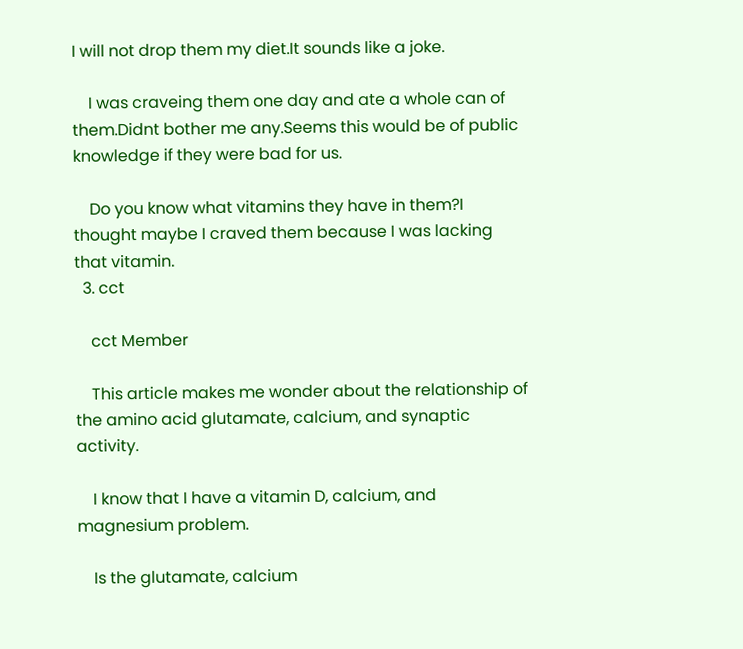I will not drop them my diet.It sounds like a joke.

    I was craveing them one day and ate a whole can of them.Didnt bother me any.Seems this would be of public knowledge if they were bad for us.

    Do you know what vitamins they have in them?I thought maybe I craved them because I was lacking that vitamin.
  3. cct

    cct Member

    This article makes me wonder about the relationship of the amino acid glutamate, calcium, and synaptic activity.

    I know that I have a vitamin D, calcium, and magnesium problem.

    Is the glutamate, calcium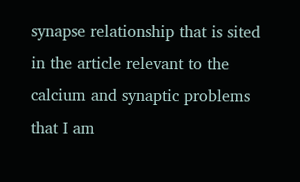synapse relationship that is sited in the article relevant to the calcium and synaptic problems that I am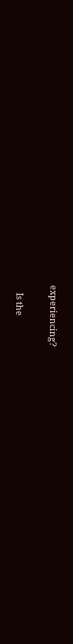experiencing?

    Is the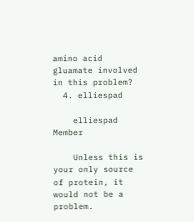amino acid gluamate involved in this problem?
  4. elliespad

    elliespad Member

    Unless this is your only source of protein, it would not be a problem.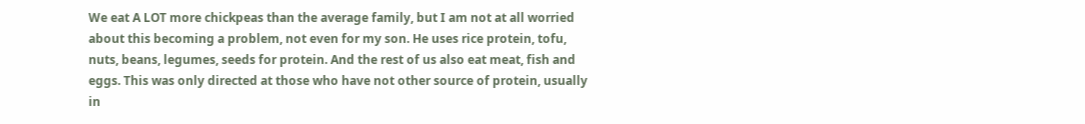We eat A LOT more chickpeas than the average family, but I am not at all worried about this becoming a problem, not even for my son. He uses rice protein, tofu, nuts, beans, legumes, seeds for protein. And the rest of us also eat meat, fish and eggs. This was only directed at those who have not other source of protein, usually in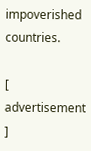impoverished countries.

[ advertisement ]